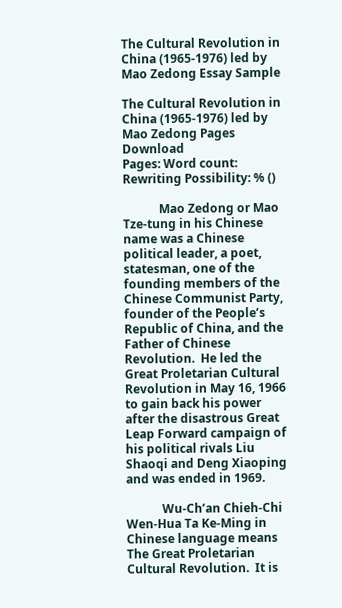The Cultural Revolution in China (1965-1976) led by Mao Zedong Essay Sample

The Cultural Revolution in China (1965-1976) led by Mao Zedong Pages Download
Pages: Word count: Rewriting Possibility: % ()

            Mao Zedong or Mao Tze-tung in his Chinese name was a Chinese political leader, a poet, statesman, one of the founding members of the Chinese Communist Party, founder of the People’s Republic of China, and the Father of Chinese Revolution.  He led the Great Proletarian Cultural Revolution in May 16, 1966 to gain back his power after the disastrous Great Leap Forward campaign of his political rivals Liu Shaoqi and Deng Xiaoping and was ended in 1969.

            Wu-Ch’an Chieh-Chi Wen-Hua Ta Ke-Ming in Chinese language means The Great Proletarian Cultural Revolution.  It is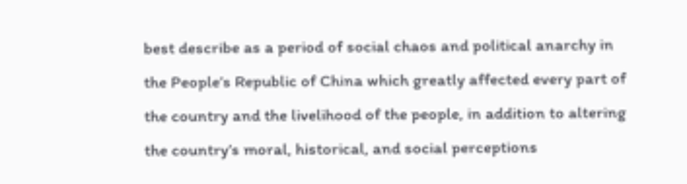best describe as a period of social chaos and political anarchy in the People’s Republic of China which greatly affected every part of the country and the livelihood of the people, in addition to altering the country’s moral, historical, and social perceptions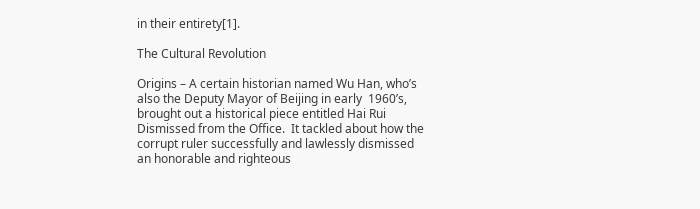in their entirety[1].

The Cultural Revolution

Origins – A certain historian named Wu Han, who’s also the Deputy Mayor of Beijing in early  1960’s, brought out a historical piece entitled Hai Rui Dismissed from the Office.  It tackled about how the corrupt ruler successfully and lawlessly dismissed an honorable and righteous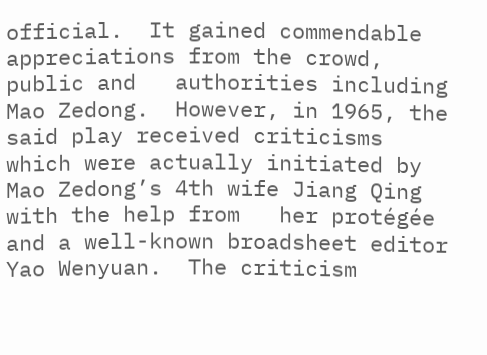official.  It gained commendable appreciations from the crowd, public and   authorities including Mao Zedong.  However, in 1965, the said play received criticisms which were actually initiated by Mao Zedong’s 4th wife Jiang Qing with the help from   her protégée and a well-known broadsheet editor Yao Wenyuan.  The criticism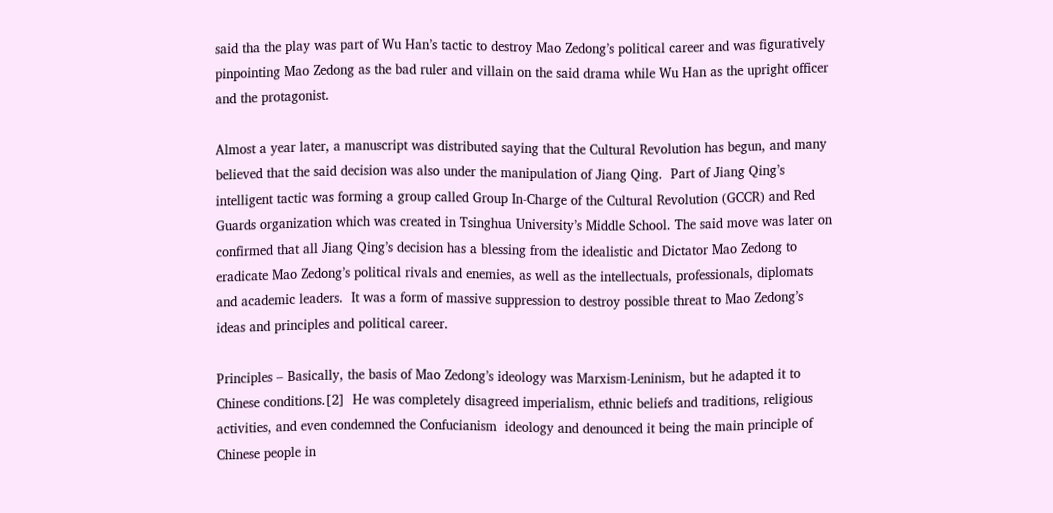said tha the play was part of Wu Han’s tactic to destroy Mao Zedong’s political career and was figuratively pinpointing Mao Zedong as the bad ruler and villain on the said drama while Wu Han as the upright officer and the protagonist.

Almost a year later, a manuscript was distributed saying that the Cultural Revolution has begun, and many believed that the said decision was also under the manipulation of Jiang Qing.  Part of Jiang Qing’s intelligent tactic was forming a group called Group In-Charge of the Cultural Revolution (GCCR) and Red Guards organization which was created in Tsinghua University’s Middle School. The said move was later on confirmed that all Jiang Qing’s decision has a blessing from the idealistic and Dictator Mao Zedong to eradicate Mao Zedong’s political rivals and enemies, as well as the intellectuals, professionals, diplomats and academic leaders.  It was a form of massive suppression to destroy possible threat to Mao Zedong’s ideas and principles and political career.

Principles – Basically, the basis of Mao Zedong’s ideology was Marxism-Leninism, but he adapted it to Chinese conditions.[2]  He was completely disagreed imperialism, ethnic beliefs and traditions, religious activities, and even condemned the Confucianism  ideology and denounced it being the main principle of Chinese people in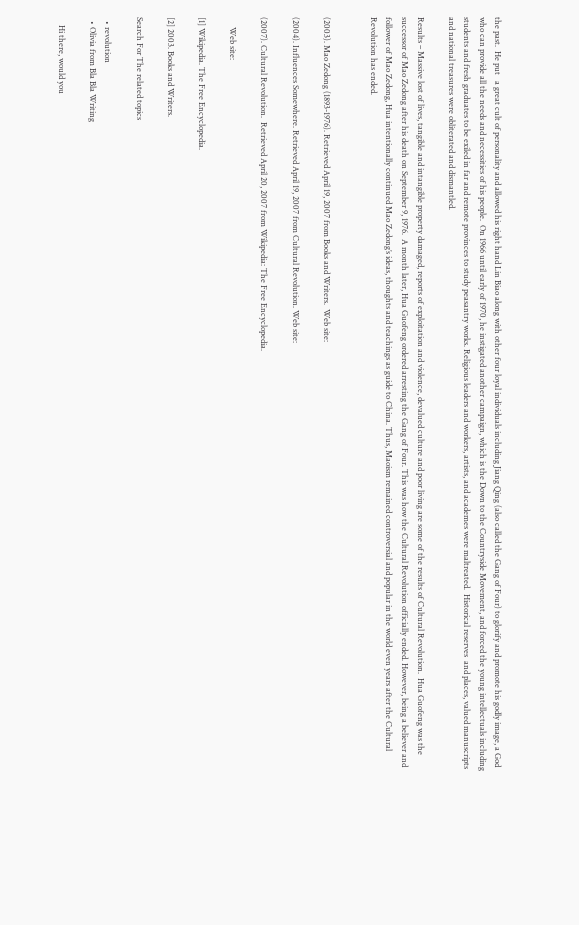the past.  He put   a great cult of personality and allowed his right hand Lin Biao along with other four loyal individuals including Jiang Qing (also called the Gang of Four) to glorify and promote his godly image, a God who can provide all the needs and necessities of his people.  On 1966 until early of 1970, he instigated another campaign, which is the Down to the Countryside Movement, and forced the young intellectuals including students and fresh graduates to be exiled in far and remote provinces to study peasantry works. Religious leaders and workers, artists, and academes were maltreated.  Historical reserves  and places, valued manuscripts and national treasures were obliterated and dismantled.

Results – Massive lost of lives, tangible and intangible property damaged, reports of exploitation and violence, devalued culture and poor living are some of the results of Cultural Revolution.  Hua Guofeng was the successor of Mao Zedong after his death on September 9, 1976.  A month later, Hua Guofeng ordered arresting the Gang of Four. This was how the Cultural Revolution officially ended. However, being a believer and follower of Mao Zedong, Hua intentionally continued Mao Zedong’s ideas, thoughts and teachings as guide to China. Thus, Maoism remained controversial and popular in the world even years after the Cultural Revolution has ended.


(2003). Mao Zedong (1893-1976). Retrieved April 19, 2007 from Books and Writers.  Web site:

(2004). Influences Somewhere. Retrieved April 19, 2007 from Cultural Revolution. Web site:

(2007). Cultural Revolution.  Retrieved April 20, 2007 from Wikipedia: The Free Encyclopedia.

     Web site:

[1] Wikipedia. The Free Encyclopedia.

[2] 2003. Books and Writers.

Search For The related topics

  • revolution
  • Olivia from Bla Bla Writing

    Hi there, would you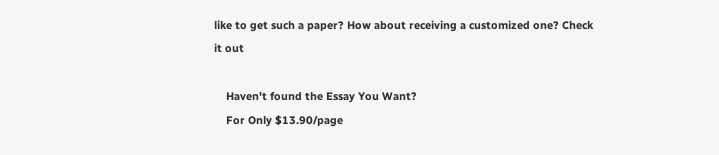like to get such a paper? How about receiving a customized one? Check it out

    Haven't found the Essay You Want?
    For Only $13.90/page